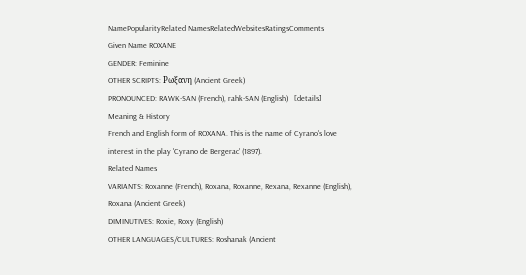NamePopularityRelated NamesRelatedWebsitesRatingsComments
Given Name ROXANE
GENDER: Feminine
OTHER SCRIPTS: Ρωξανη (Ancient Greek)
PRONOUNCED: RAWK-SAN (French), rahk-SAN (English)   [details]
Meaning & History
French and English form of ROXANA. This is the name of Cyrano's love interest in the play 'Cyrano de Bergerac' (1897).
Related Names
VARIANTS: Roxanne (French), Roxana, Roxanne, Rexana, Rexanne (English), Roxana (Ancient Greek)
DIMINUTIVES: Roxie, Roxy (English)
OTHER LANGUAGES/CULTURES: Roshanak (Ancient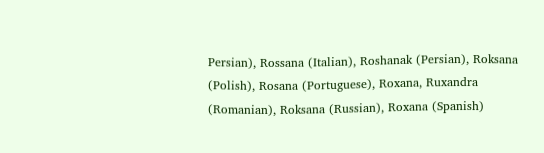Persian), Rossana (Italian), Roshanak (Persian), Roksana (Polish), Rosana (Portuguese), Roxana, Ruxandra (Romanian), Roksana (Russian), Roxana (Spanish)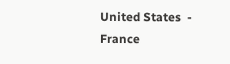United States  -
France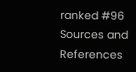ranked #96
Sources and References